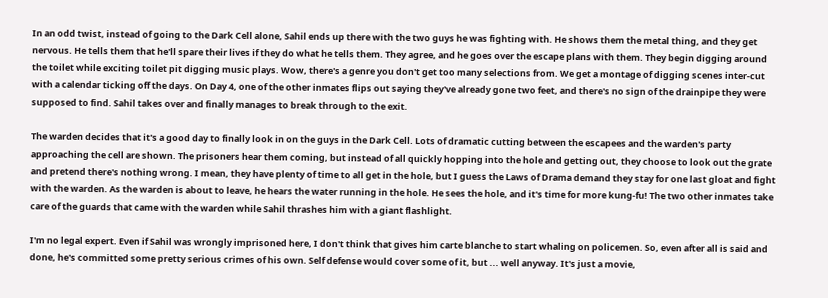In an odd twist, instead of going to the Dark Cell alone, Sahil ends up there with the two guys he was fighting with. He shows them the metal thing, and they get nervous. He tells them that he'll spare their lives if they do what he tells them. They agree, and he goes over the escape plans with them. They begin digging around the toilet while exciting toilet pit digging music plays. Wow, there's a genre you don't get too many selections from. We get a montage of digging scenes inter-cut with a calendar ticking off the days. On Day 4, one of the other inmates flips out saying they've already gone two feet, and there's no sign of the drainpipe they were supposed to find. Sahil takes over and finally manages to break through to the exit.

The warden decides that it's a good day to finally look in on the guys in the Dark Cell. Lots of dramatic cutting between the escapees and the warden's party approaching the cell are shown. The prisoners hear them coming, but instead of all quickly hopping into the hole and getting out, they choose to look out the grate and pretend there's nothing wrong. I mean, they have plenty of time to all get in the hole, but I guess the Laws of Drama demand they stay for one last gloat and fight with the warden. As the warden is about to leave, he hears the water running in the hole. He sees the hole, and it's time for more kung-fu! The two other inmates take care of the guards that came with the warden while Sahil thrashes him with a giant flashlight.

I'm no legal expert. Even if Sahil was wrongly imprisoned here, I don't think that gives him carte blanche to start whaling on policemen. So, even after all is said and done, he's committed some pretty serious crimes of his own. Self defense would cover some of it, but ... well anyway. It's just a movie,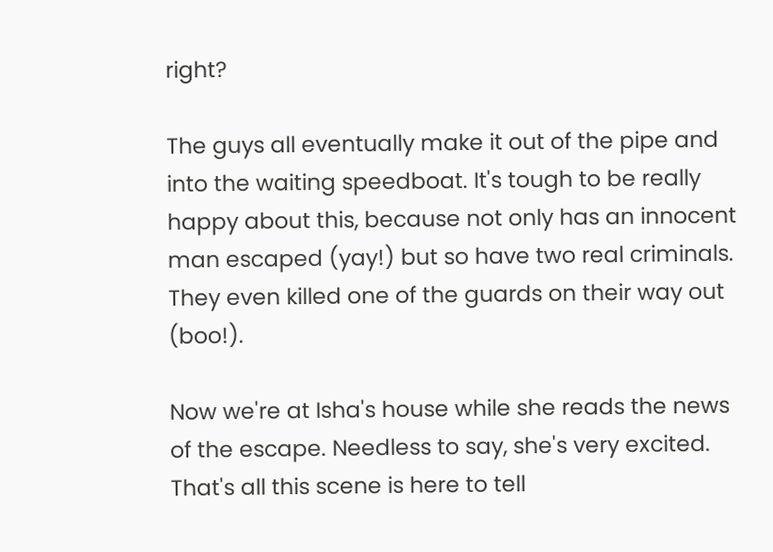right?

The guys all eventually make it out of the pipe and into the waiting speedboat. It's tough to be really happy about this, because not only has an innocent man escaped (yay!) but so have two real criminals. They even killed one of the guards on their way out (boo!).

Now we're at Isha's house while she reads the news of the escape. Needless to say, she's very excited. That's all this scene is here to tell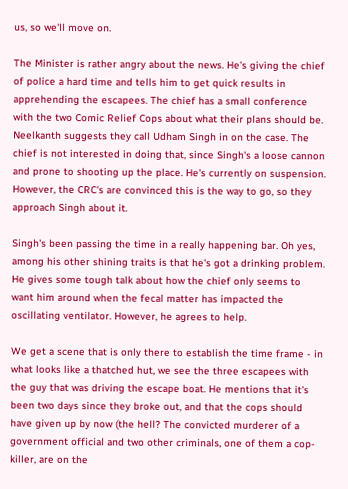us, so we'll move on.

The Minister is rather angry about the news. He's giving the chief of police a hard time and tells him to get quick results in apprehending the escapees. The chief has a small conference with the two Comic Relief Cops about what their plans should be. Neelkanth suggests they call Udham Singh in on the case. The chief is not interested in doing that, since Singh's a loose cannon and prone to shooting up the place. He's currently on suspension. However, the CRC's are convinced this is the way to go, so they approach Singh about it.

Singh's been passing the time in a really happening bar. Oh yes, among his other shining traits is that he's got a drinking problem. He gives some tough talk about how the chief only seems to want him around when the fecal matter has impacted the oscillating ventilator. However, he agrees to help.

We get a scene that is only there to establish the time frame - in what looks like a thatched hut, we see the three escapees with the guy that was driving the escape boat. He mentions that it's been two days since they broke out, and that the cops should have given up by now (the hell? The convicted murderer of a government official and two other criminals, one of them a cop-killer, are on the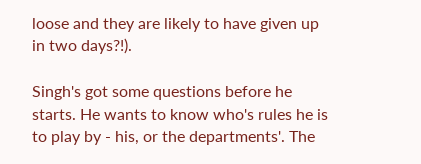loose and they are likely to have given up in two days?!).

Singh's got some questions before he starts. He wants to know who's rules he is to play by - his, or the departments'. The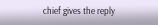chief gives the reply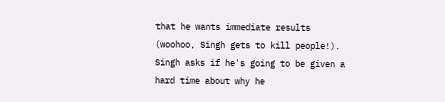that he wants immediate results (woohoo, Singh gets to kill people!). Singh asks if he's going to be given a hard time about why he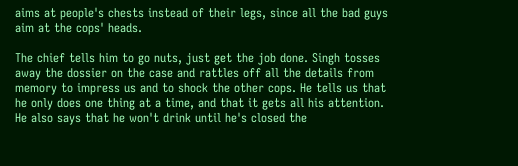aims at people's chests instead of their legs, since all the bad guys aim at the cops' heads.

The chief tells him to go nuts, just get the job done. Singh tosses away the dossier on the case and rattles off all the details from memory to impress us and to shock the other cops. He tells us that he only does one thing at a time, and that it gets all his attention. He also says that he won't drink until he's closed the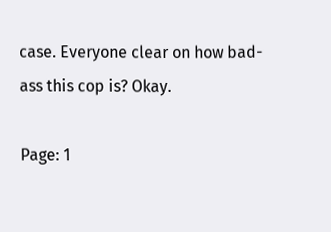case. Everyone clear on how bad-ass this cop is? Okay.

Page: 1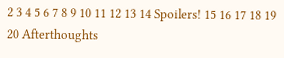2 3 4 5 6 7 8 9 10 11 12 13 14 Spoilers! 15 16 17 18 19 20 Afterthoughts